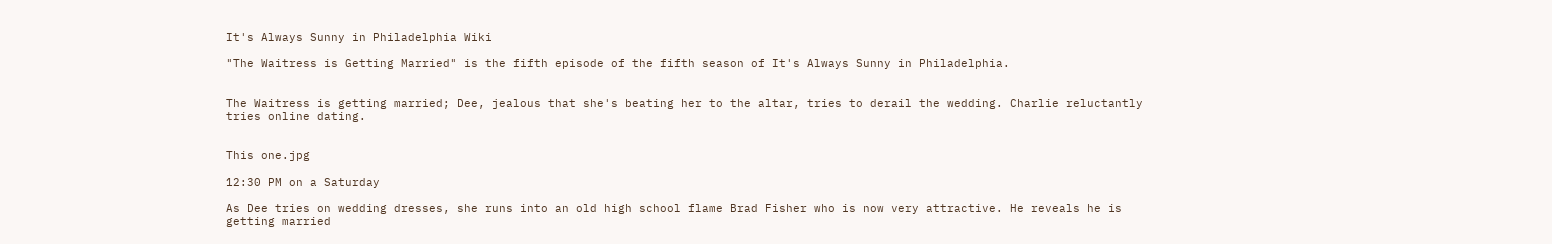It's Always Sunny in Philadelphia Wiki

"The Waitress is Getting Married" is the fifth episode of the fifth season of It's Always Sunny in Philadelphia.


The Waitress is getting married; Dee, jealous that she's beating her to the altar, tries to derail the wedding. Charlie reluctantly tries online dating.


This one.jpg

12:30 PM on a Saturday

As Dee tries on wedding dresses, she runs into an old high school flame Brad Fisher who is now very attractive. He reveals he is getting married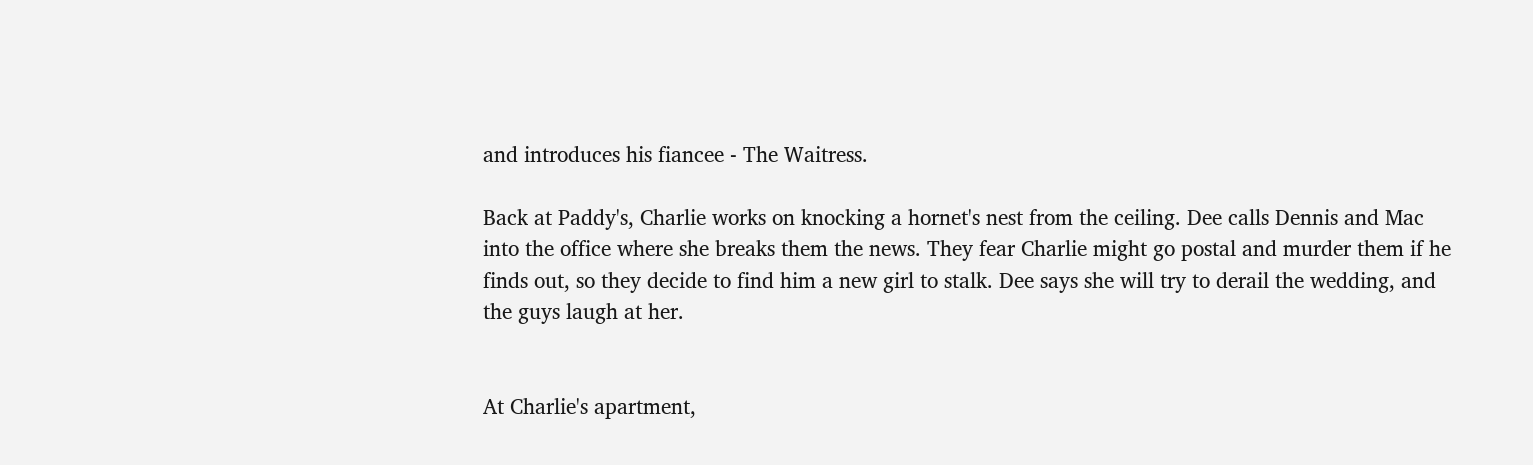and introduces his fiancee - The Waitress.

Back at Paddy's, Charlie works on knocking a hornet's nest from the ceiling. Dee calls Dennis and Mac into the office where she breaks them the news. They fear Charlie might go postal and murder them if he finds out, so they decide to find him a new girl to stalk. Dee says she will try to derail the wedding, and the guys laugh at her.


At Charlie's apartment,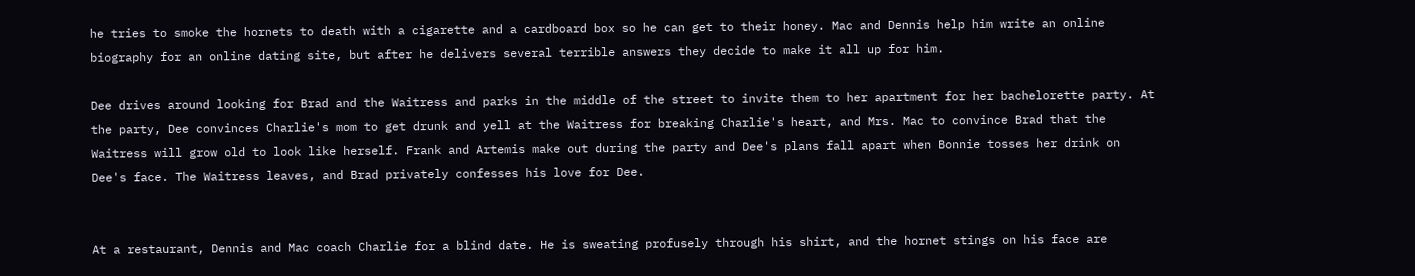he tries to smoke the hornets to death with a cigarette and a cardboard box so he can get to their honey. Mac and Dennis help him write an online biography for an online dating site, but after he delivers several terrible answers they decide to make it all up for him.

Dee drives around looking for Brad and the Waitress and parks in the middle of the street to invite them to her apartment for her bachelorette party. At the party, Dee convinces Charlie's mom to get drunk and yell at the Waitress for breaking Charlie's heart, and Mrs. Mac to convince Brad that the Waitress will grow old to look like herself. Frank and Artemis make out during the party and Dee's plans fall apart when Bonnie tosses her drink on Dee's face. The Waitress leaves, and Brad privately confesses his love for Dee.


At a restaurant, Dennis and Mac coach Charlie for a blind date. He is sweating profusely through his shirt, and the hornet stings on his face are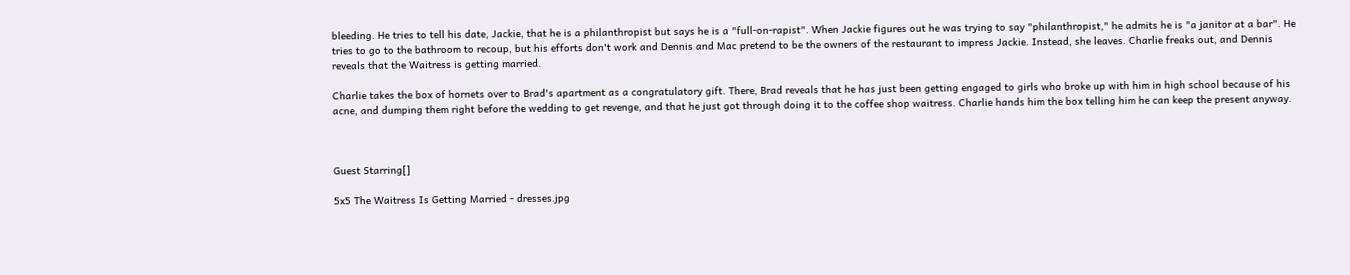bleeding. He tries to tell his date, Jackie, that he is a philanthropist but says he is a "full-on-rapist". When Jackie figures out he was trying to say "philanthropist," he admits he is "a janitor at a bar". He tries to go to the bathroom to recoup, but his efforts don't work and Dennis and Mac pretend to be the owners of the restaurant to impress Jackie. Instead, she leaves. Charlie freaks out, and Dennis reveals that the Waitress is getting married.

Charlie takes the box of hornets over to Brad's apartment as a congratulatory gift. There, Brad reveals that he has just been getting engaged to girls who broke up with him in high school because of his acne, and dumping them right before the wedding to get revenge, and that he just got through doing it to the coffee shop waitress. Charlie hands him the box telling him he can keep the present anyway.



Guest Starring[]

5x5 The Waitress Is Getting Married - dresses.jpg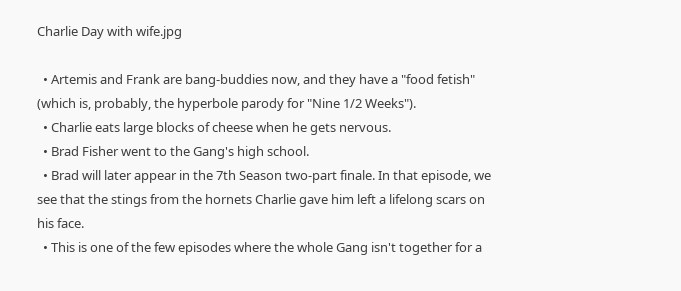Charlie Day with wife.jpg

  • Artemis and Frank are bang-buddies now, and they have a "food fetish" (which is, probably, the hyperbole parody for "Nine 1/2 Weeks").
  • Charlie eats large blocks of cheese when he gets nervous.
  • Brad Fisher went to the Gang's high school.
  • Brad will later appear in the 7th Season two-part finale. In that episode, we see that the stings from the hornets Charlie gave him left a lifelong scars on his face.
  • This is one of the few episodes where the whole Gang isn't together for a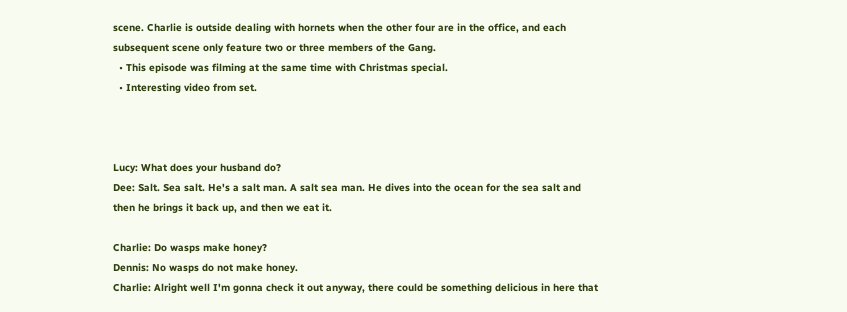scene. Charlie is outside dealing with hornets when the other four are in the office, and each subsequent scene only feature two or three members of the Gang.
  • This episode was filming at the same time with Christmas special.
  • Interesting video from set.



Lucy: What does your husband do?
Dee: Salt. Sea salt. He's a salt man. A salt sea man. He dives into the ocean for the sea salt and then he brings it back up, and then we eat it.

Charlie: Do wasps make honey?
Dennis: No wasps do not make honey.
Charlie: Alright well I'm gonna check it out anyway, there could be something delicious in here that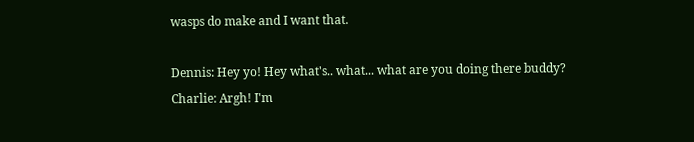wasps do make and I want that.

Dennis: Hey yo! Hey what's.. what... what are you doing there buddy?
Charlie: Argh! I'm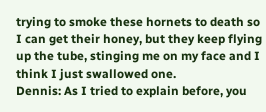trying to smoke these hornets to death so I can get their honey, but they keep flying up the tube, stinging me on my face and I think I just swallowed one.
Dennis: As I tried to explain before, you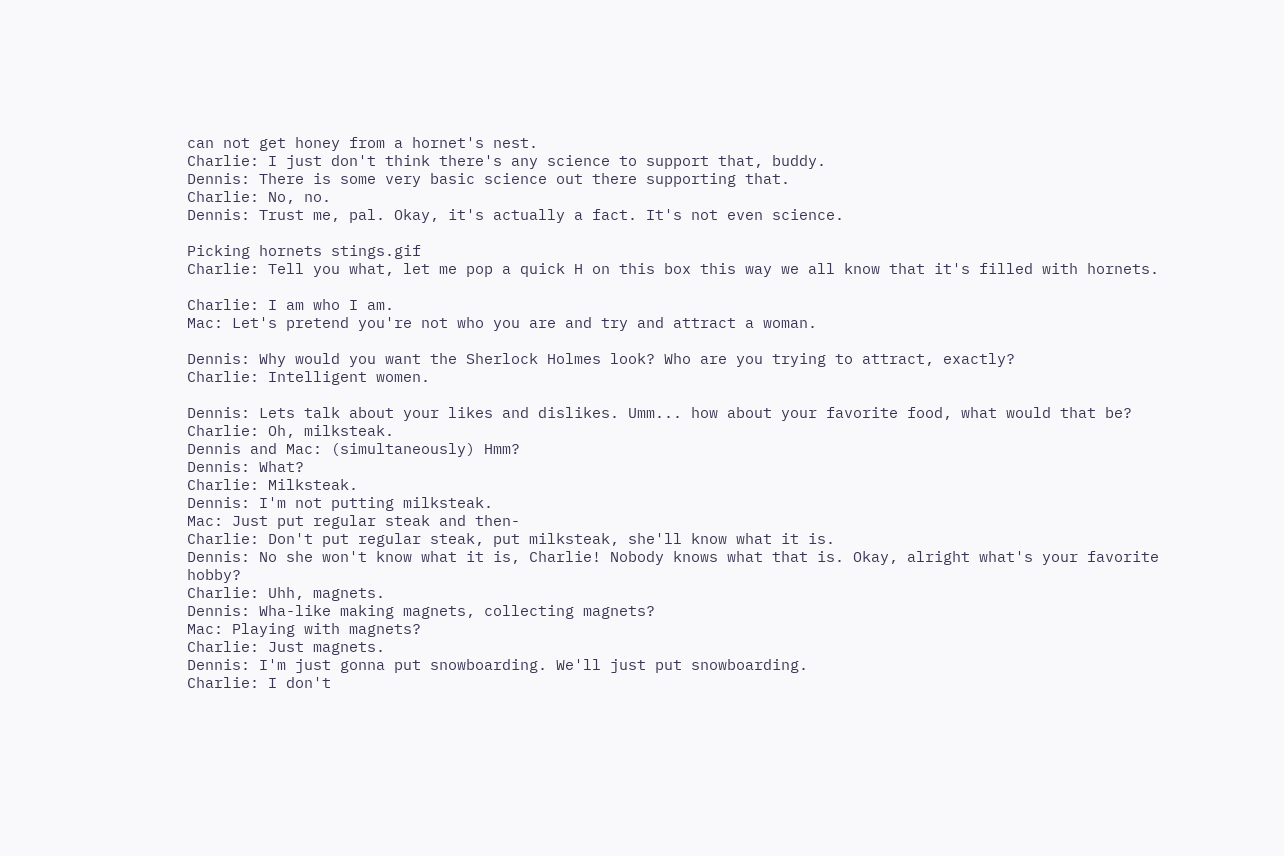can not get honey from a hornet's nest.
Charlie: I just don't think there's any science to support that, buddy.
Dennis: There is some very basic science out there supporting that.
Charlie: No, no.
Dennis: Trust me, pal. Okay, it's actually a fact. It's not even science.

Picking hornets stings.gif
Charlie: Tell you what, let me pop a quick H on this box this way we all know that it's filled with hornets.

Charlie: I am who I am.
Mac: Let's pretend you're not who you are and try and attract a woman.

Dennis: Why would you want the Sherlock Holmes look? Who are you trying to attract, exactly?
Charlie: Intelligent women.

Dennis: Lets talk about your likes and dislikes. Umm... how about your favorite food, what would that be?
Charlie: Oh, milksteak.
Dennis and Mac: (simultaneously) Hmm?
Dennis: What?
Charlie: Milksteak.
Dennis: I'm not putting milksteak.
Mac: Just put regular steak and then-
Charlie: Don't put regular steak, put milksteak, she'll know what it is.
Dennis: No she won't know what it is, Charlie! Nobody knows what that is. Okay, alright what's your favorite hobby?
Charlie: Uhh, magnets.
Dennis: Wha-like making magnets, collecting magnets?
Mac: Playing with magnets?
Charlie: Just magnets.
Dennis: I'm just gonna put snowboarding. We'll just put snowboarding.
Charlie: I don't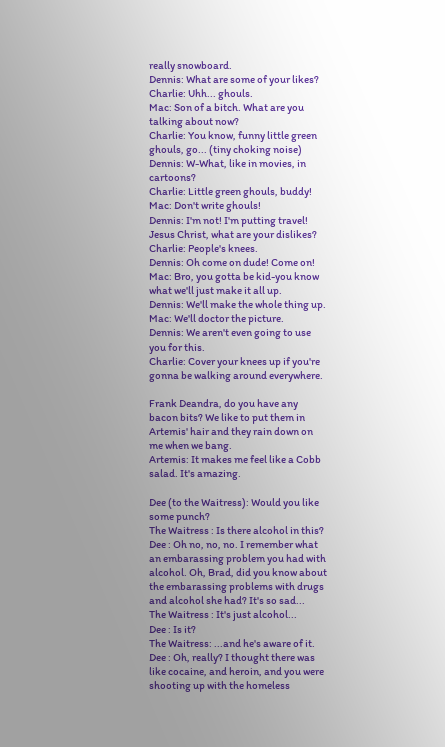really snowboard.
Dennis: What are some of your likes?
Charlie: Uhh... ghouls.
Mac: Son of a bitch. What are you talking about now?
Charlie: You know, funny little green ghouls, go... (tiny choking noise)
Dennis: W-What, like in movies, in cartoons?
Charlie: Little green ghouls, buddy!
Mac: Don't write ghouls!
Dennis: I'm not! I'm putting travel! Jesus Christ, what are your dislikes?
Charlie: People's knees.
Dennis: Oh come on dude! Come on!
Mac: Bro, you gotta be kid-you know what we'll just make it all up.
Dennis: We'll make the whole thing up.
Mac: We'll doctor the picture.
Dennis: We aren't even going to use you for this.
Charlie: Cover your knees up if you're gonna be walking around everywhere.

Frank Deandra, do you have any bacon bits? We like to put them in Artemis' hair and they rain down on me when we bang.
Artemis: It makes me feel like a Cobb salad. It's amazing.

Dee (to the Waitress): Would you like some punch?
The Waitress : Is there alcohol in this?
Dee : Oh no, no, no. I remember what an embarassing problem you had with alcohol. Oh, Brad, did you know about the embarassing problems with drugs and alcohol she had? It's so sad...
The Waitress : It's just alcohol...
Dee : Is it?
The Waitress: ...and he's aware of it.
Dee : Oh, really? I thought there was like cocaine, and heroin, and you were shooting up with the homeless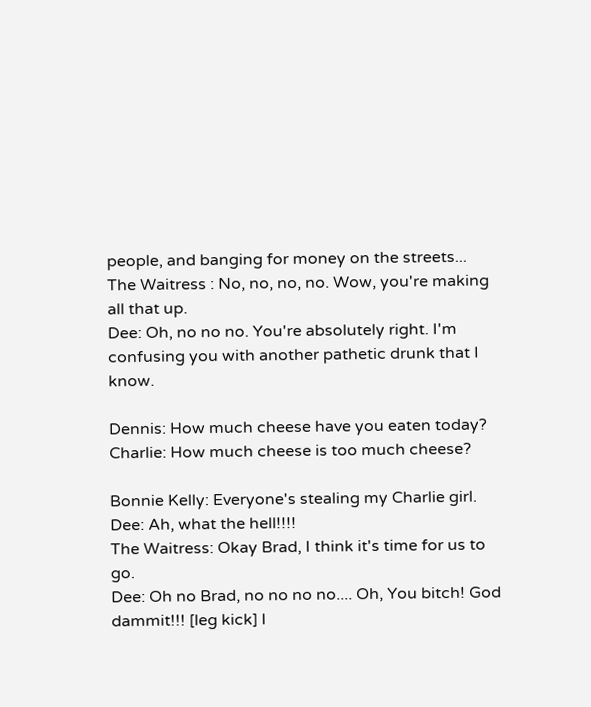people, and banging for money on the streets...
The Waitress : No, no, no, no. Wow, you're making all that up.
Dee: Oh, no no no. You're absolutely right. I'm confusing you with another pathetic drunk that I know.

Dennis: How much cheese have you eaten today?
Charlie: How much cheese is too much cheese?

Bonnie Kelly: Everyone's stealing my Charlie girl.
Dee: Ah, what the hell!!!!
The Waitress: Okay Brad, I think it's time for us to go.
Dee: Oh no Brad, no no no no.... Oh, You bitch! God dammit!!! [leg kick] I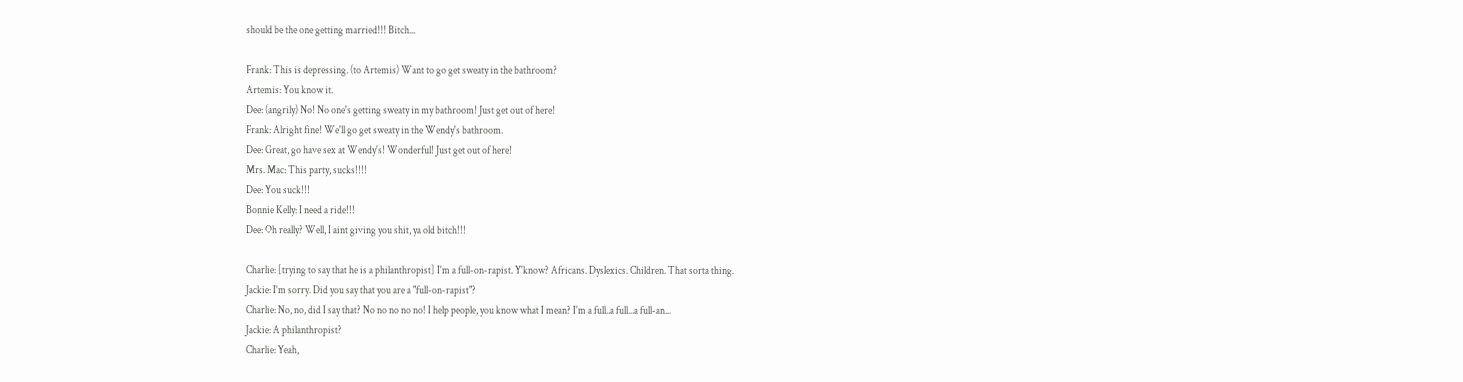should be the one getting married!!! Bitch...

Frank: This is depressing. (to Artemis) Want to go get sweaty in the bathroom?
Artemis: You know it.
Dee: (angrily) No! No one's getting sweaty in my bathroom! Just get out of here!
Frank: Alright fine! We'll go get sweaty in the Wendy's bathroom.
Dee: Great, go have sex at Wendy's! Wonderful! Just get out of here!
Mrs. Mac: This party, sucks!!!!
Dee: You suck!!!
Bonnie Kelly: I need a ride!!!
Dee: Oh really? Well, I aint giving you shit, ya old bitch!!!

Charlie: [trying to say that he is a philanthropist] I'm a full-on-rapist. Y'know? Africans. Dyslexics. Children. That sorta thing.
Jackie: I'm sorry. Did you say that you are a "full-on-rapist"?
Charlie: No, no, did I say that? No no no no no! I help people, you know what I mean? I'm a full..a full...a full-an...
Jackie: A philanthropist?
Charlie: Yeah,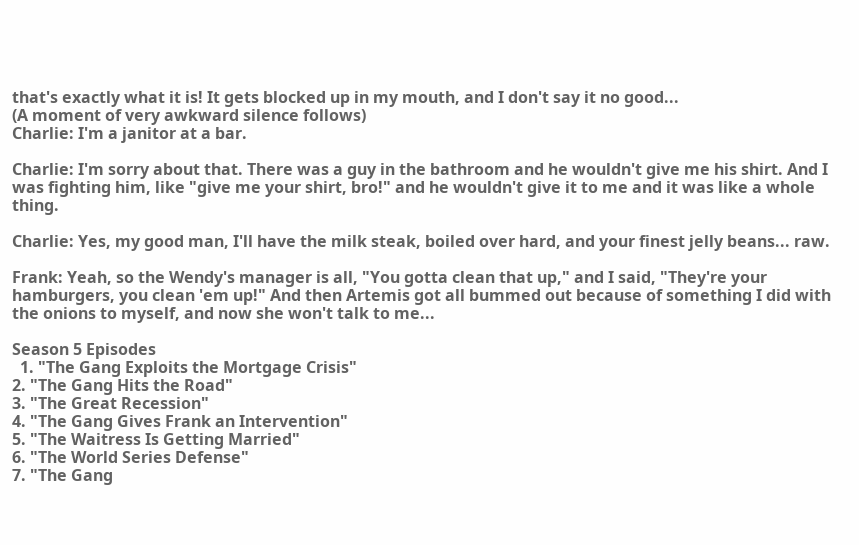that's exactly what it is! It gets blocked up in my mouth, and I don't say it no good...
(A moment of very awkward silence follows)
Charlie: I'm a janitor at a bar.

Charlie: I'm sorry about that. There was a guy in the bathroom and he wouldn't give me his shirt. And I was fighting him, like "give me your shirt, bro!" and he wouldn't give it to me and it was like a whole thing.

Charlie: Yes, my good man, I'll have the milk steak, boiled over hard, and your finest jelly beans... raw.

Frank: Yeah, so the Wendy's manager is all, "You gotta clean that up," and I said, "They're your hamburgers, you clean 'em up!" And then Artemis got all bummed out because of something I did with the onions to myself, and now she won't talk to me...

Season 5 Episodes
  1. "The Gang Exploits the Mortgage Crisis"
2. "The Gang Hits the Road"
3. "The Great Recession"
4. "The Gang Gives Frank an Intervention"
5. "The Waitress Is Getting Married"
6. "The World Series Defense"
7. "The Gang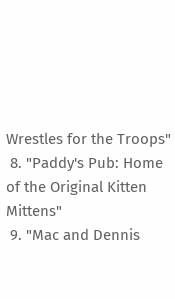Wrestles for the Troops"
 8. "Paddy's Pub: Home of the Original Kitten Mittens"
 9. "Mac and Dennis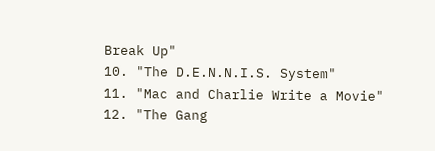Break Up"
10. "The D.E.N.N.I.S. System"
11. "Mac and Charlie Write a Movie"
12. "The Gang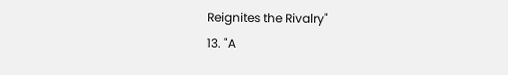Reignites the Rivalry"
13. "A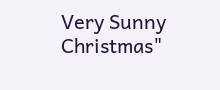Very Sunny Christmas"